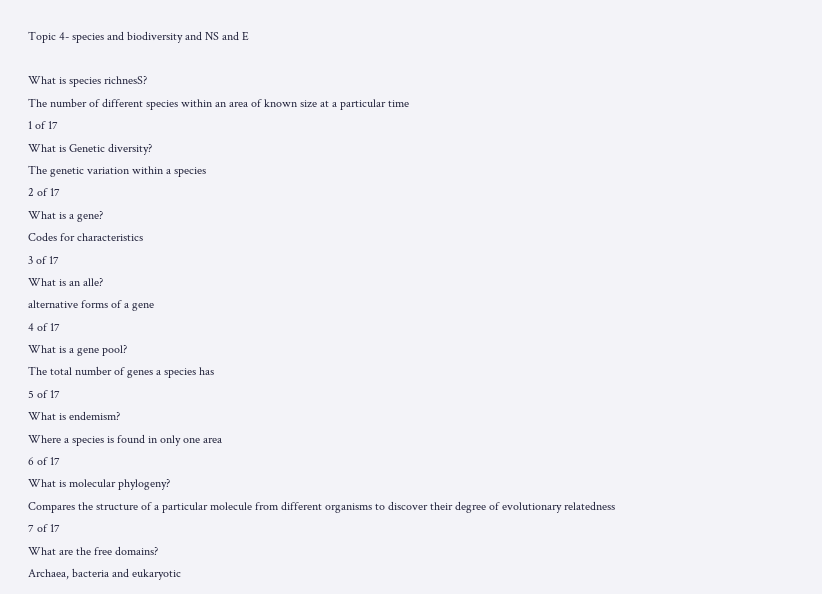Topic 4- species and biodiversity and NS and E

What is species richnesS?
The number of different species within an area of known size at a particular time
1 of 17
What is Genetic diversity?
The genetic variation within a species
2 of 17
What is a gene?
Codes for characteristics
3 of 17
What is an alle?
alternative forms of a gene
4 of 17
What is a gene pool?
The total number of genes a species has
5 of 17
What is endemism?
Where a species is found in only one area
6 of 17
What is molecular phylogeny?
Compares the structure of a particular molecule from different organisms to discover their degree of evolutionary relatedness
7 of 17
What are the free domains?
Archaea, bacteria and eukaryotic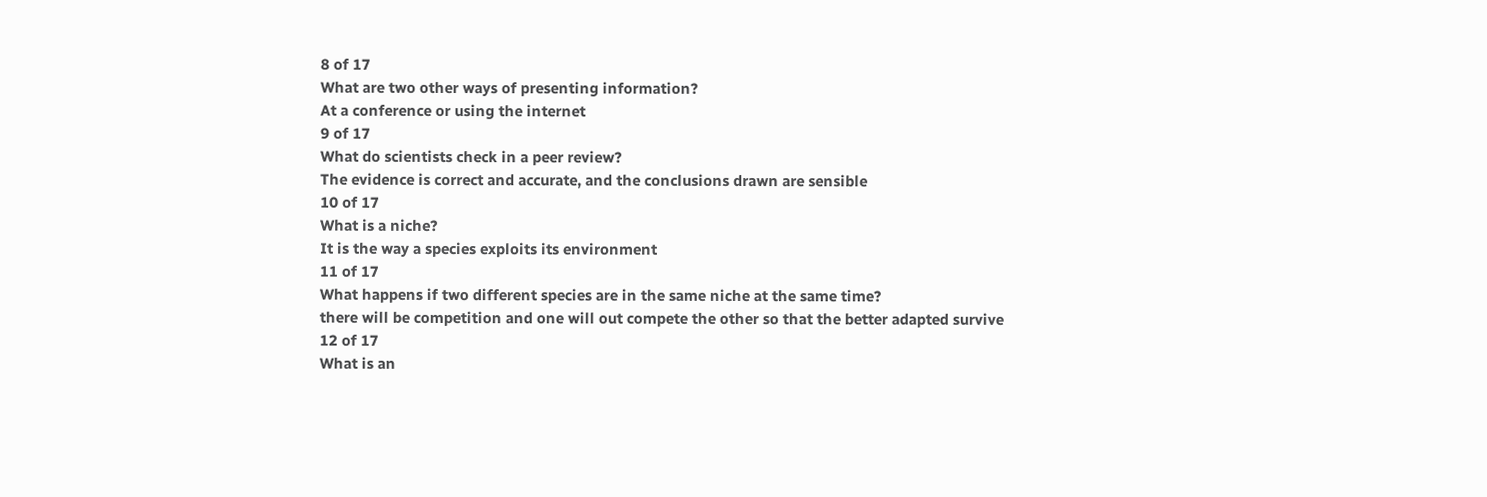8 of 17
What are two other ways of presenting information?
At a conference or using the internet
9 of 17
What do scientists check in a peer review?
The evidence is correct and accurate, and the conclusions drawn are sensible
10 of 17
What is a niche?
It is the way a species exploits its environment
11 of 17
What happens if two different species are in the same niche at the same time?
there will be competition and one will out compete the other so that the better adapted survive
12 of 17
What is an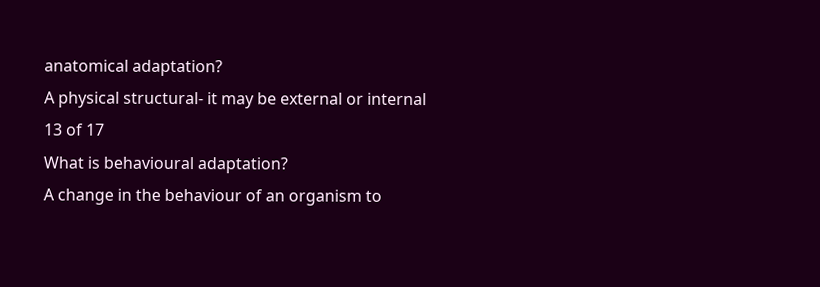anatomical adaptation?
A physical structural- it may be external or internal
13 of 17
What is behavioural adaptation?
A change in the behaviour of an organism to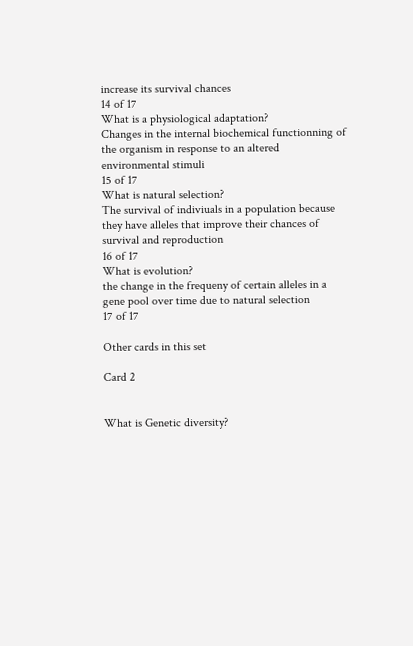increase its survival chances
14 of 17
What is a physiological adaptation?
Changes in the internal biochemical functionning of the organism in response to an altered environmental stimuli
15 of 17
What is natural selection?
The survival of indiviuals in a population because they have alleles that improve their chances of survival and reproduction
16 of 17
What is evolution?
the change in the frequeny of certain alleles in a gene pool over time due to natural selection
17 of 17

Other cards in this set

Card 2


What is Genetic diversity?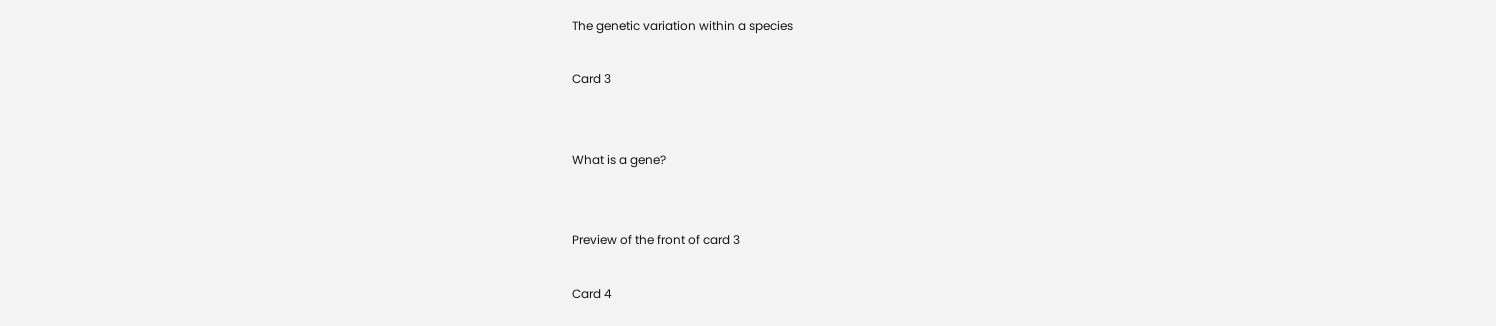The genetic variation within a species

Card 3


What is a gene?


Preview of the front of card 3

Card 4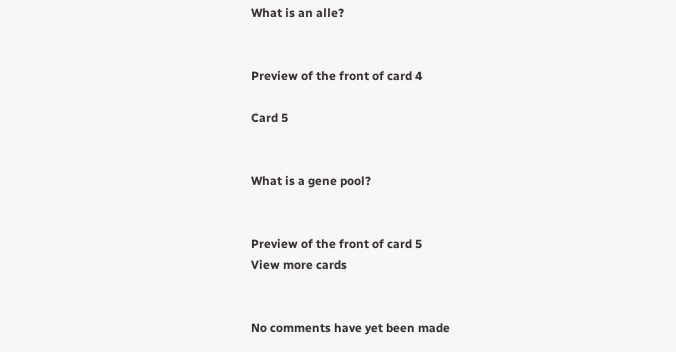What is an alle?


Preview of the front of card 4

Card 5


What is a gene pool?


Preview of the front of card 5
View more cards


No comments have yet been made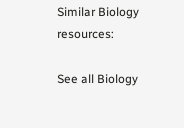Similar Biology resources:

See all Biology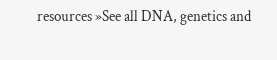resources »See all DNA, genetics and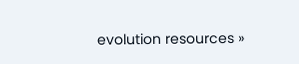evolution resources »